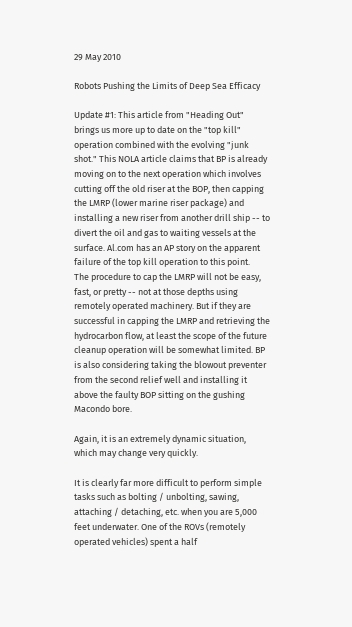29 May 2010

Robots Pushing the Limits of Deep Sea Efficacy

Update #1: This article from "Heading Out" brings us more up to date on the "top kill" operation combined with the evolving "junk shot." This NOLA article claims that BP is already moving on to the next operation which involves cutting off the old riser at the BOP, then capping the LMRP (lower marine riser package) and installing a new riser from another drill ship -- to divert the oil and gas to waiting vessels at the surface. Al.com has an AP story on the apparent failure of the top kill operation to this point.
The procedure to cap the LMRP will not be easy, fast, or pretty -- not at those depths using remotely operated machinery. But if they are successful in capping the LMRP and retrieving the hydrocarbon flow, at least the scope of the future cleanup operation will be somewhat limited. BP is also considering taking the blowout preventer from the second relief well and installing it above the faulty BOP sitting on the gushing Macondo bore.

Again, it is an extremely dynamic situation, which may change very quickly.

It is clearly far more difficult to perform simple tasks such as bolting / unbolting, sawing, attaching / detaching, etc. when you are 5,000 feet underwater. One of the ROVs (remotely operated vehicles) spent a half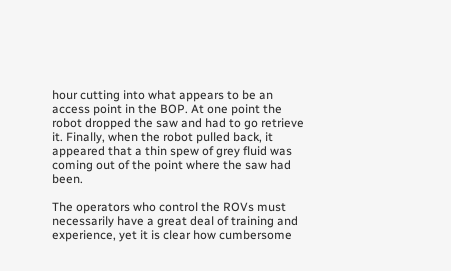hour cutting into what appears to be an access point in the BOP. At one point the robot dropped the saw and had to go retrieve it. Finally, when the robot pulled back, it appeared that a thin spew of grey fluid was coming out of the point where the saw had been.

The operators who control the ROVs must necessarily have a great deal of training and experience, yet it is clear how cumbersome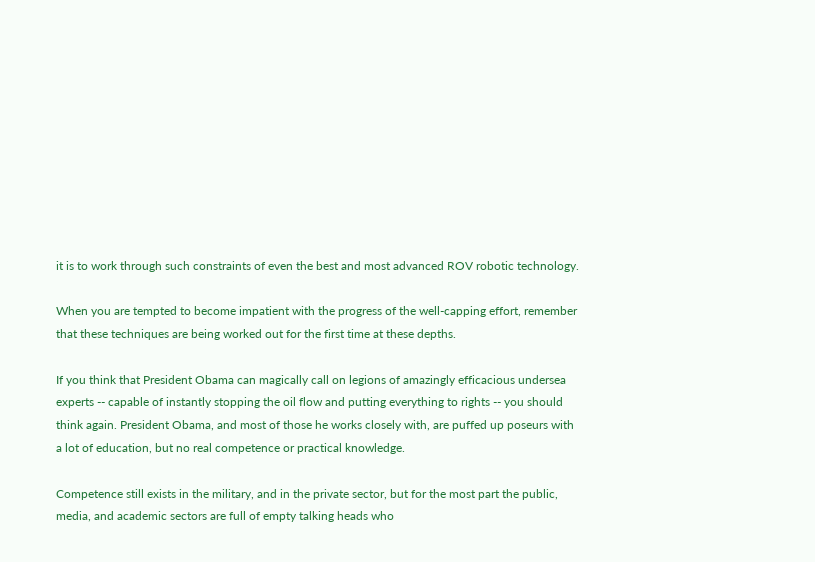it is to work through such constraints of even the best and most advanced ROV robotic technology.

When you are tempted to become impatient with the progress of the well-capping effort, remember that these techniques are being worked out for the first time at these depths.

If you think that President Obama can magically call on legions of amazingly efficacious undersea experts -- capable of instantly stopping the oil flow and putting everything to rights -- you should think again. President Obama, and most of those he works closely with, are puffed up poseurs with a lot of education, but no real competence or practical knowledge.

Competence still exists in the military, and in the private sector, but for the most part the public, media, and academic sectors are full of empty talking heads who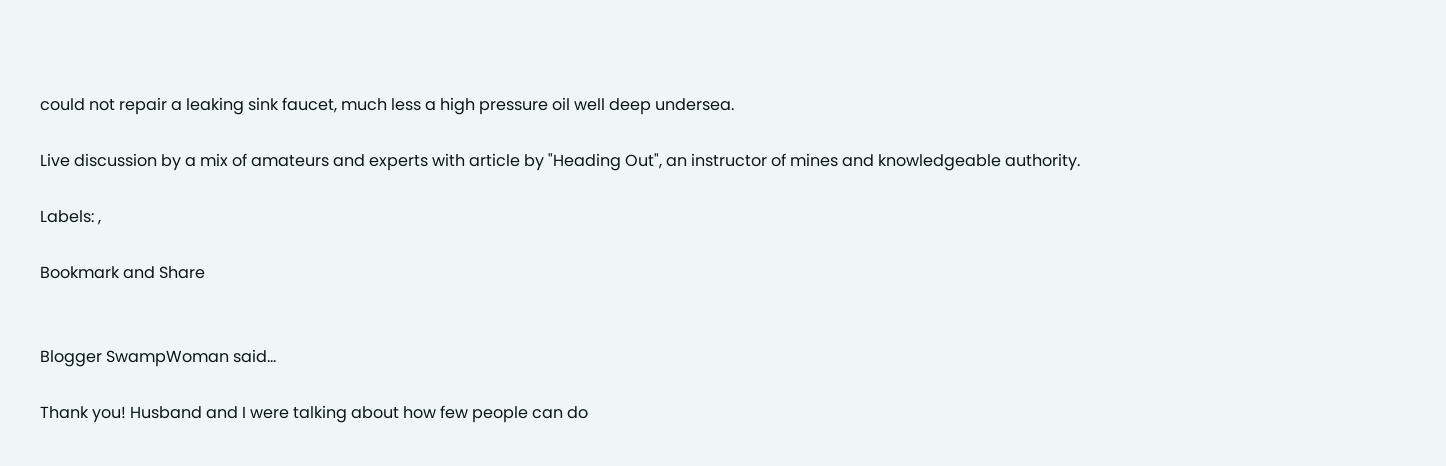could not repair a leaking sink faucet, much less a high pressure oil well deep undersea.

Live discussion by a mix of amateurs and experts with article by "Heading Out", an instructor of mines and knowledgeable authority.

Labels: ,

Bookmark and Share


Blogger SwampWoman said...

Thank you! Husband and I were talking about how few people can do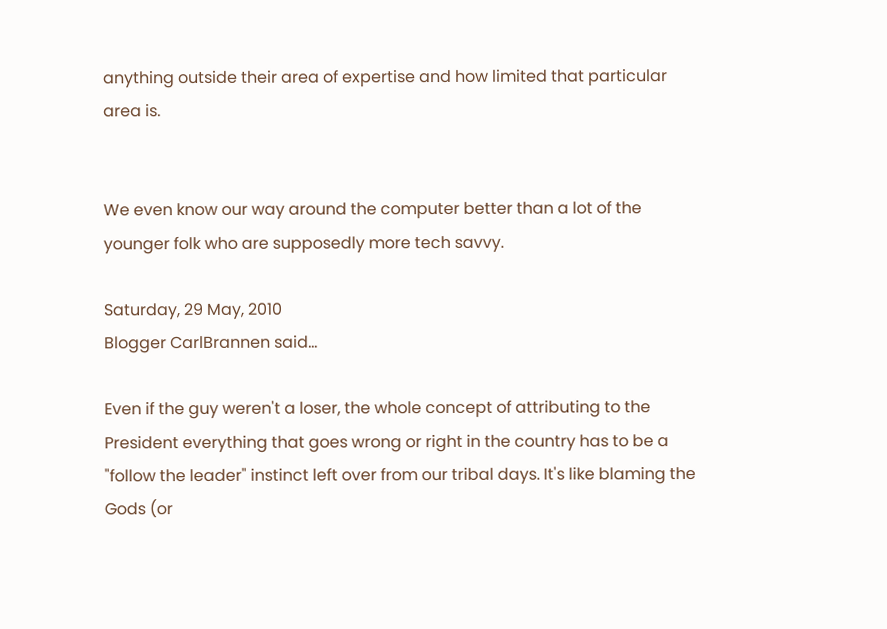anything outside their area of expertise and how limited that particular area is.


We even know our way around the computer better than a lot of the younger folk who are supposedly more tech savvy.

Saturday, 29 May, 2010
Blogger CarlBrannen said...

Even if the guy weren't a loser, the whole concept of attributing to the President everything that goes wrong or right in the country has to be a "follow the leader" instinct left over from our tribal days. It's like blaming the Gods (or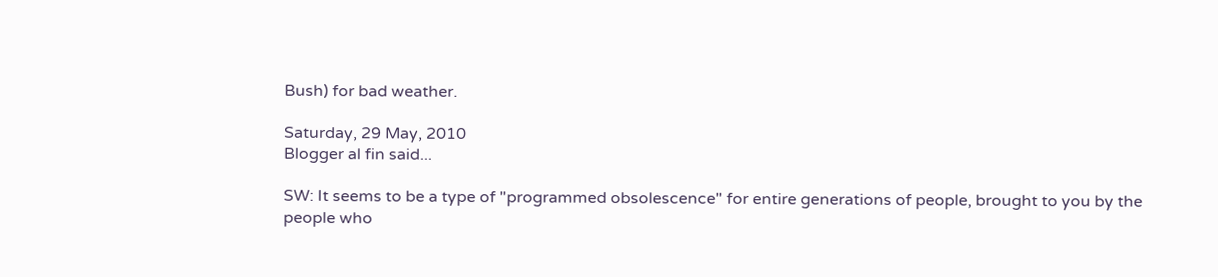Bush) for bad weather.

Saturday, 29 May, 2010
Blogger al fin said...

SW: It seems to be a type of "programmed obsolescence" for entire generations of people, brought to you by the people who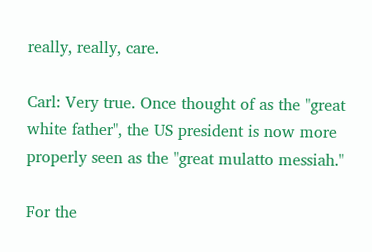really, really, care.

Carl: Very true. Once thought of as the "great white father", the US president is now more properly seen as the "great mulatto messiah."

For the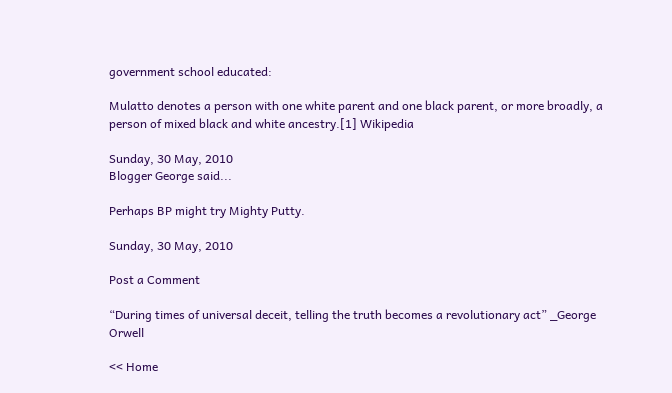government school educated:

Mulatto denotes a person with one white parent and one black parent, or more broadly, a person of mixed black and white ancestry.[1] Wikipedia

Sunday, 30 May, 2010
Blogger George said...

Perhaps BP might try Mighty Putty.

Sunday, 30 May, 2010

Post a Comment

“During times of universal deceit, telling the truth becomes a revolutionary act” _George Orwell

<< Home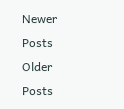Newer Posts Older Posts